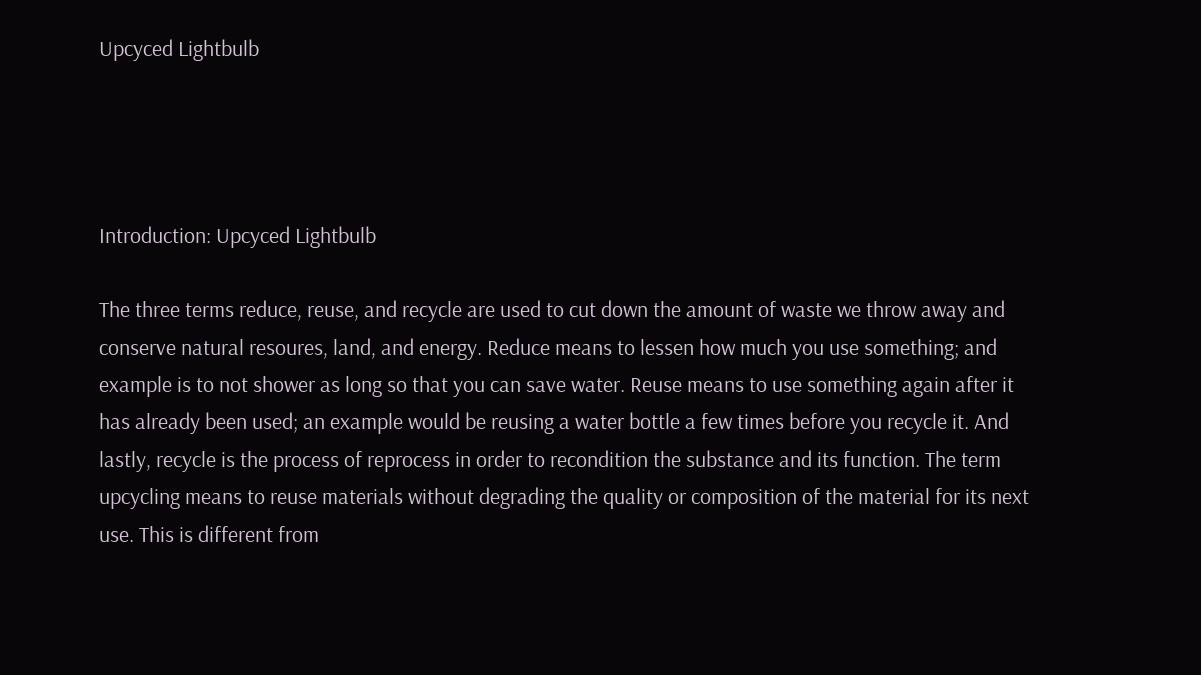Upcyced Lightbulb




Introduction: Upcyced Lightbulb

The three terms reduce, reuse, and recycle are used to cut down the amount of waste we throw away and conserve natural resoures, land, and energy. Reduce means to lessen how much you use something; and example is to not shower as long so that you can save water. Reuse means to use something again after it has already been used; an example would be reusing a water bottle a few times before you recycle it. And lastly, recycle is the process of reprocess in order to recondition the substance and its function. The term upcycling means to reuse materials without degrading the quality or composition of the material for its next use. This is different from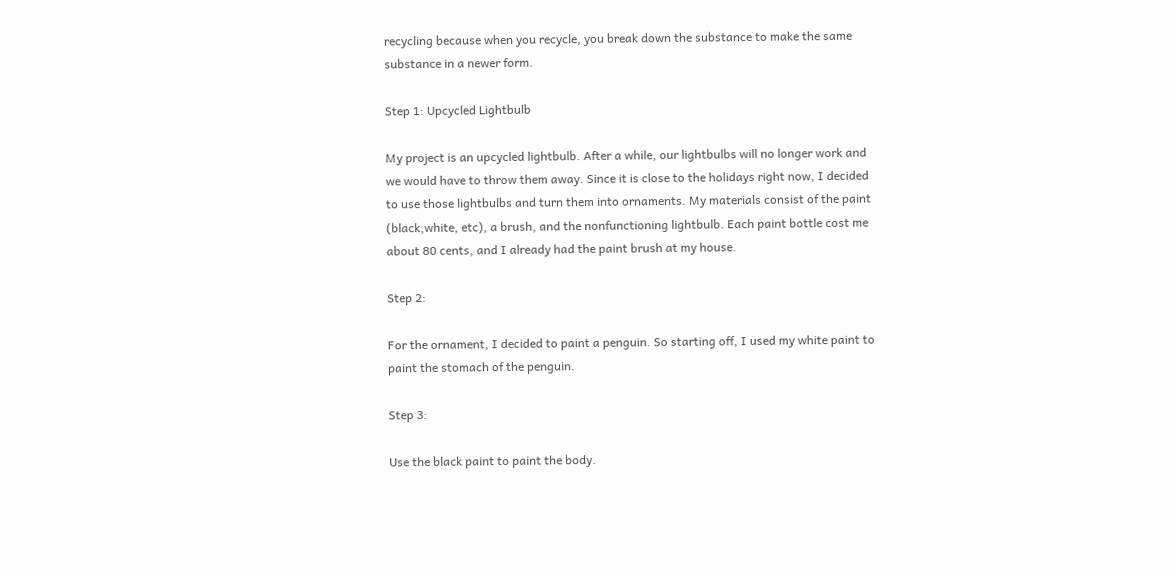recycling because when you recycle, you break down the substance to make the same substance in a newer form.

Step 1: Upcycled Lightbulb

My project is an upcycled lightbulb. After a while, our lightbulbs will no longer work and we would have to throw them away. Since it is close to the holidays right now, I decided to use those lightbulbs and turn them into ornaments. My materials consist of the paint (black,white, etc), a brush, and the nonfunctioning lightbulb. Each paint bottle cost me about 80 cents, and I already had the paint brush at my house.

Step 2:

For the ornament, I decided to paint a penguin. So starting off, I used my white paint to paint the stomach of the penguin.

Step 3:

Use the black paint to paint the body.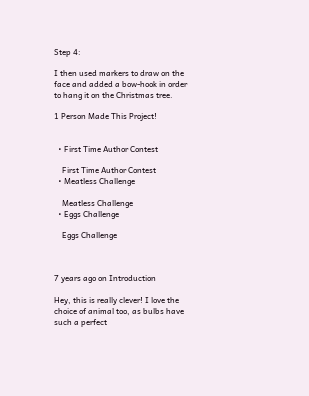Step 4:

I then used markers to draw on the face and added a bow-hook in order to hang it on the Christmas tree.

1 Person Made This Project!


  • First Time Author Contest

    First Time Author Contest
  • Meatless Challenge

    Meatless Challenge
  • Eggs Challenge

    Eggs Challenge



7 years ago on Introduction

Hey, this is really clever! I love the choice of animal too, as bulbs have such a perfect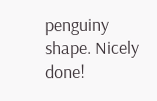penguiny shape. Nicely done!